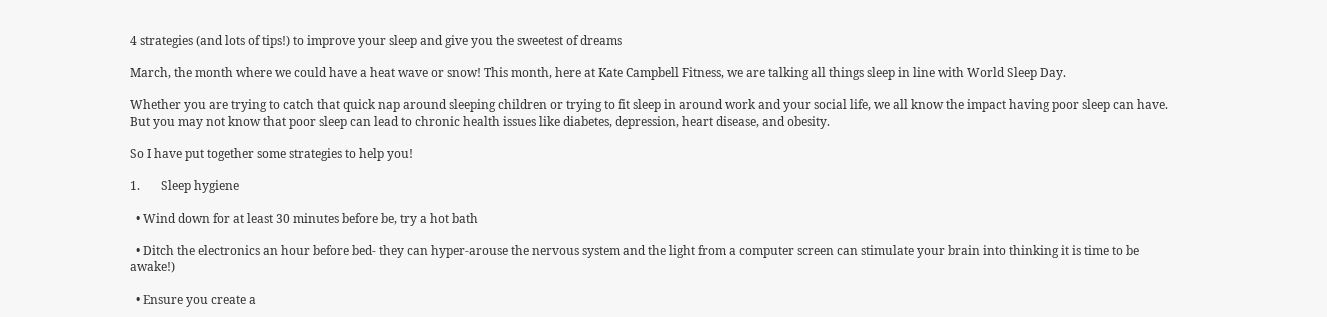4 strategies (and lots of tips!) to improve your sleep and give you the sweetest of dreams

March, the month where we could have a heat wave or snow! This month, here at Kate Campbell Fitness, we are talking all things sleep in line with World Sleep Day.

Whether you are trying to catch that quick nap around sleeping children or trying to fit sleep in around work and your social life, we all know the impact having poor sleep can have. But you may not know that poor sleep can lead to chronic health issues like diabetes, depression, heart disease, and obesity.

So I have put together some strategies to help you!

1.       Sleep hygiene

  • Wind down for at least 30 minutes before be, try a hot bath

  • Ditch the electronics an hour before bed- they can hyper-arouse the nervous system and the light from a computer screen can stimulate your brain into thinking it is time to be awake!)

  • Ensure you create a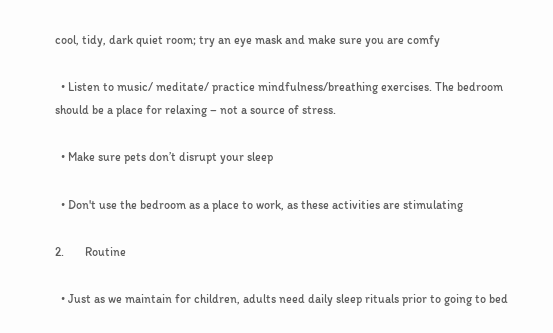cool, tidy, dark quiet room; try an eye mask and make sure you are comfy

  • Listen to music/ meditate/ practice mindfulness/breathing exercises. The bedroom should be a place for relaxing – not a source of stress.

  • Make sure pets don’t disrupt your sleep

  • Don't use the bedroom as a place to work, as these activities are stimulating

2.       Routine

  • Just as we maintain for children, adults need daily sleep rituals prior to going to bed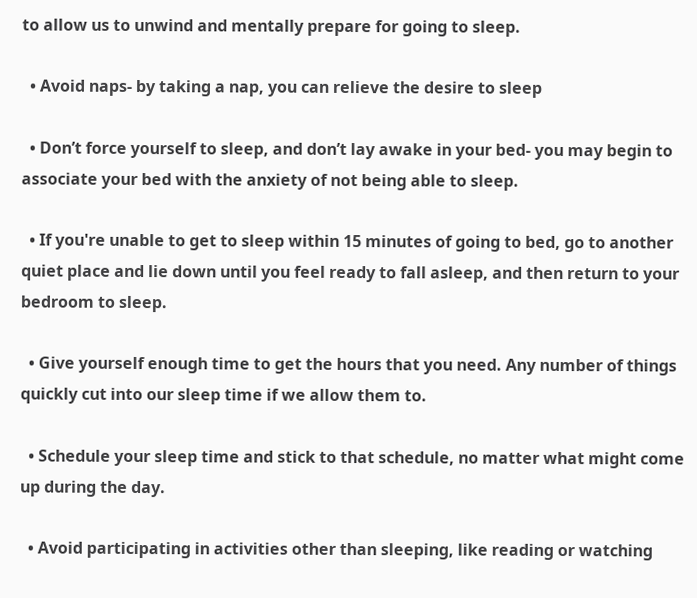to allow us to unwind and mentally prepare for going to sleep.

  • Avoid naps- by taking a nap, you can relieve the desire to sleep

  • Don’t force yourself to sleep, and don’t lay awake in your bed- you may begin to associate your bed with the anxiety of not being able to sleep.

  • If you're unable to get to sleep within 15 minutes of going to bed, go to another quiet place and lie down until you feel ready to fall asleep, and then return to your bedroom to sleep.

  • Give yourself enough time to get the hours that you need. Any number of things quickly cut into our sleep time if we allow them to.

  • Schedule your sleep time and stick to that schedule, no matter what might come up during the day.

  • Avoid participating in activities other than sleeping, like reading or watching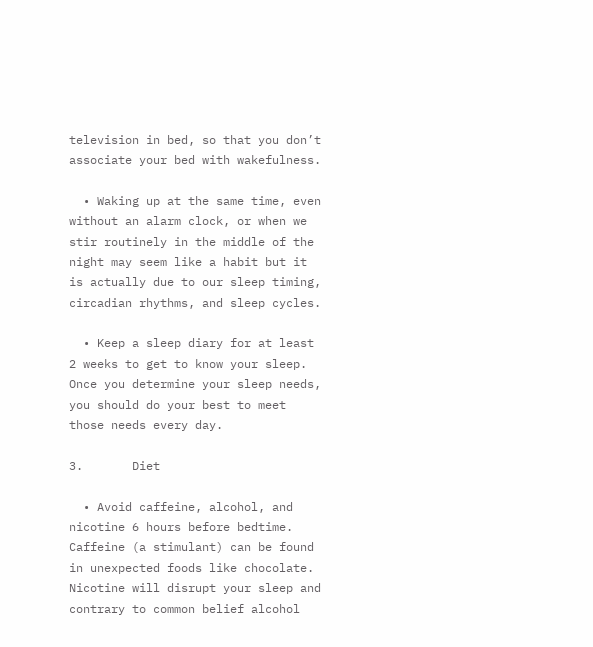television in bed, so that you don’t associate your bed with wakefulness.

  • Waking up at the same time, even without an alarm clock, or when we stir routinely in the middle of the night may seem like a habit but it is actually due to our sleep timing, circadian rhythms, and sleep cycles.

  • Keep a sleep diary for at least 2 weeks to get to know your sleep. Once you determine your sleep needs, you should do your best to meet those needs every day.

3.       Diet

  • Avoid caffeine, alcohol, and nicotine 6 hours before bedtime. Caffeine (a stimulant) can be found in unexpected foods like chocolate. Nicotine will disrupt your sleep and contrary to common belief alcohol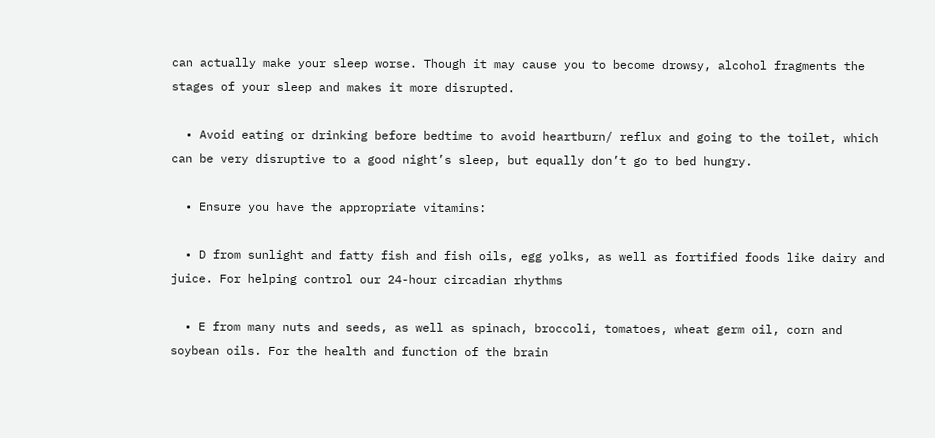can actually make your sleep worse. Though it may cause you to become drowsy, alcohol fragments the stages of your sleep and makes it more disrupted.

  • Avoid eating or drinking before bedtime to avoid heartburn/ reflux and going to the toilet, which can be very disruptive to a good night’s sleep, but equally don’t go to bed hungry.

  • Ensure you have the appropriate vitamins:

  • D from sunlight and fatty fish and fish oils, egg yolks, as well as fortified foods like dairy and juice. For helping control our 24-hour circadian rhythms

  • E from many nuts and seeds, as well as spinach, broccoli, tomatoes, wheat germ oil, corn and soybean oils. For the health and function of the brain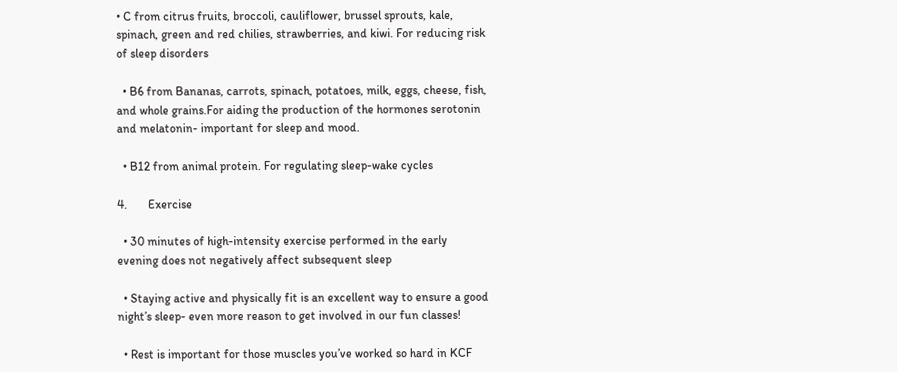• C from citrus fruits, broccoli, cauliflower, brussel sprouts, kale, spinach, green and red chilies, strawberries, and kiwi. For reducing risk of sleep disorders

  • B6 from Bananas, carrots, spinach, potatoes, milk, eggs, cheese, fish, and whole grains.For aiding the production of the hormones serotonin and melatonin- important for sleep and mood.

  • B12 from animal protein. For regulating sleep-wake cycles

4.       Exercise

  • 30 minutes of high-intensity exercise performed in the early evening does not negatively affect subsequent sleep

  • Staying active and physically fit is an excellent way to ensure a good night’s sleep- even more reason to get involved in our fun classes!

  • Rest is important for those muscles you’ve worked so hard in KCF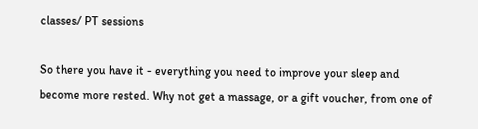classes/ PT sessions

So there you have it - everything you need to improve your sleep and become more rested. Why not get a massage, or a gift voucher, from one of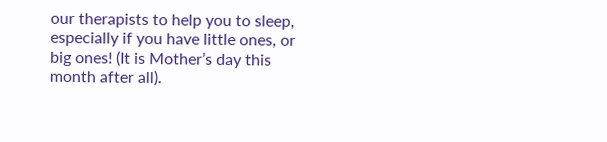our therapists to help you to sleep, especially if you have little ones, or big ones! (It is Mother’s day this month after all).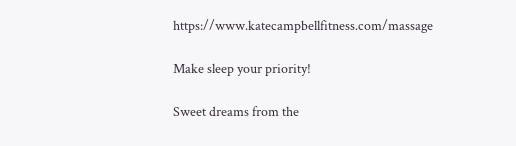https://www.katecampbellfitness.com/massage

Make sleep your priority!

Sweet dreams from the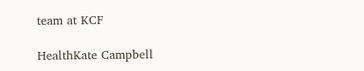team at KCF

HealthKate Campbell